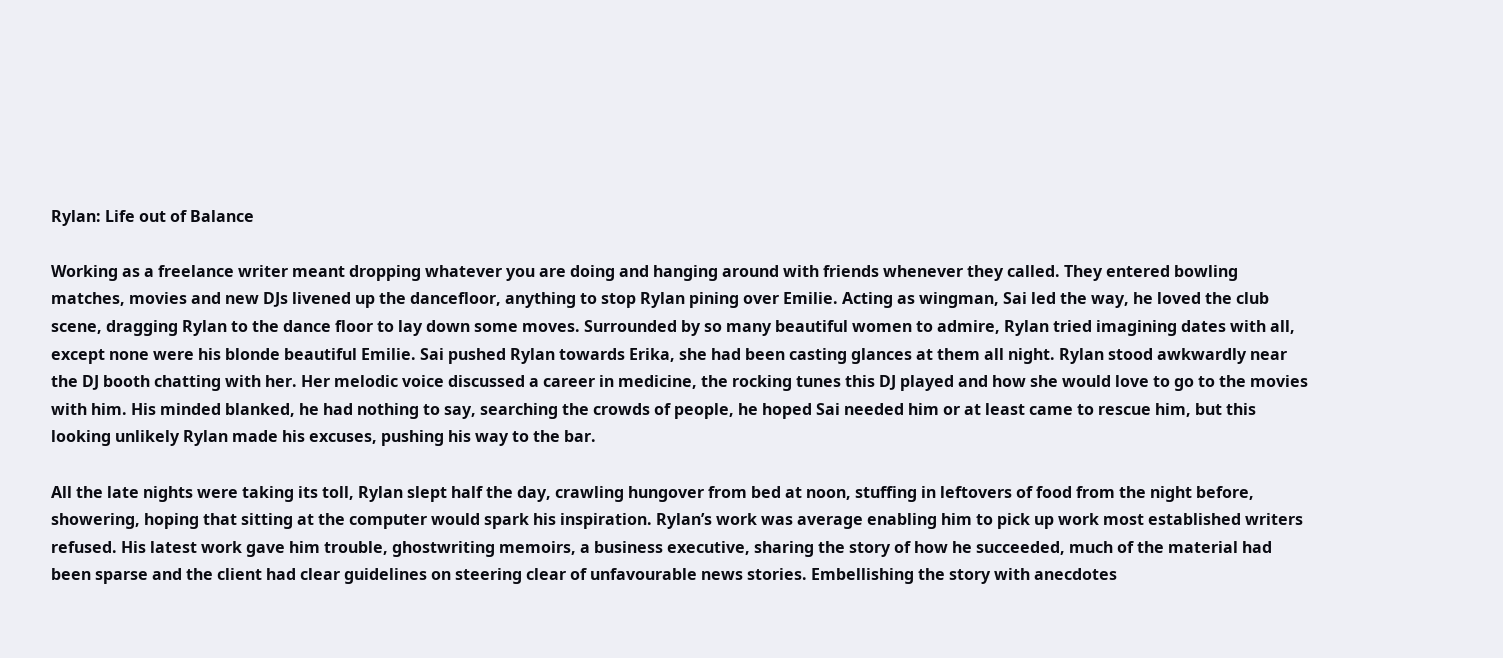Rylan: Life out of Balance

Working as a freelance writer meant dropping whatever you are doing and hanging around with friends whenever they called. They entered bowling matches, movies and new DJs livened up the dancefloor, anything to stop Rylan pining over Emilie. Acting as wingman, Sai led the way, he loved the club scene, dragging Rylan to the dance floor to lay down some moves. Surrounded by so many beautiful women to admire, Rylan tried imagining dates with all, except none were his blonde beautiful Emilie. Sai pushed Rylan towards Erika, she had been casting glances at them all night. Rylan stood awkwardly near the DJ booth chatting with her. Her melodic voice discussed a career in medicine, the rocking tunes this DJ played and how she would love to go to the movies with him. His minded blanked, he had nothing to say, searching the crowds of people, he hoped Sai needed him or at least came to rescue him, but this looking unlikely Rylan made his excuses, pushing his way to the bar.

All the late nights were taking its toll, Rylan slept half the day, crawling hungover from bed at noon, stuffing in leftovers of food from the night before, showering, hoping that sitting at the computer would spark his inspiration. Rylan’s work was average enabling him to pick up work most established writers refused. His latest work gave him trouble, ghostwriting memoirs, a business executive, sharing the story of how he succeeded, much of the material had been sparse and the client had clear guidelines on steering clear of unfavourable news stories. Embellishing the story with anecdotes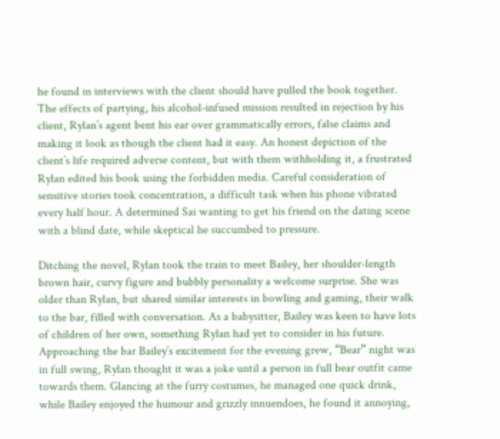he found in interviews with the client should have pulled the book together. The effects of partying, his alcohol-infused mission resulted in rejection by his client, Rylan’s agent bent his ear over grammatically errors, false claims and making it look as though the client had it easy. An honest depiction of the client’s life required adverse content, but with them withholding it, a frustrated Rylan edited his book using the forbidden media. Careful consideration of sensitive stories took concentration, a difficult task when his phone vibrated every half hour. A determined Sai wanting to get his friend on the dating scene with a blind date, while skeptical he succumbed to pressure.

Ditching the novel, Rylan took the train to meet Bailey, her shoulder-length brown hair, curvy figure and bubbly personality a welcome surprise. She was older than Rylan, but shared similar interests in bowling and gaming, their walk to the bar, filled with conversation. As a babysitter, Bailey was keen to have lots of children of her own, something Rylan had yet to consider in his future. Approaching the bar Bailey’s excitement for the evening grew, “Bear” night was in full swing, Rylan thought it was a joke until a person in full bear outfit came towards them. Glancing at the furry costumes, he managed one quick drink, while Bailey enjoyed the humour and grizzly innuendoes, he found it annoying,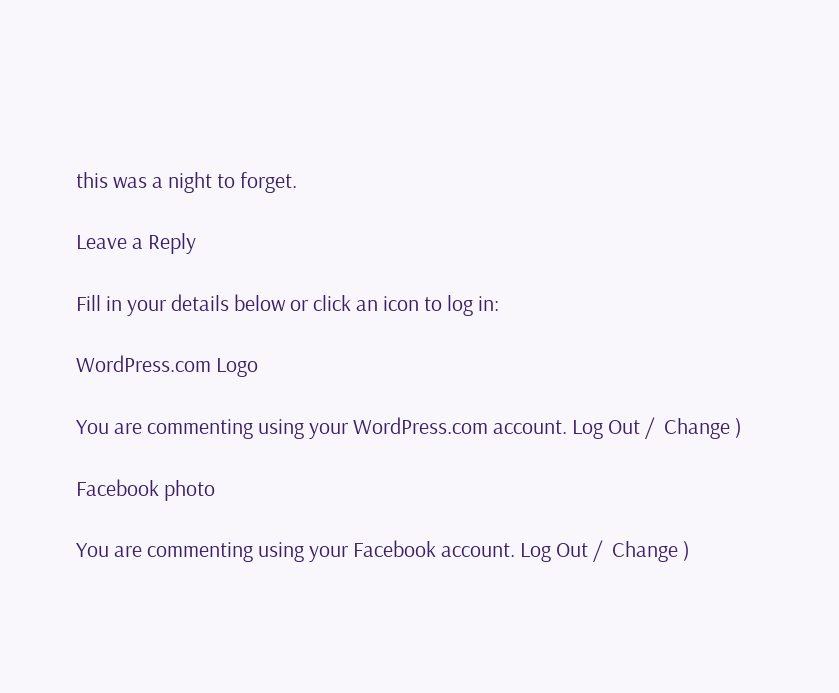this was a night to forget.

Leave a Reply

Fill in your details below or click an icon to log in:

WordPress.com Logo

You are commenting using your WordPress.com account. Log Out /  Change )

Facebook photo

You are commenting using your Facebook account. Log Out /  Change )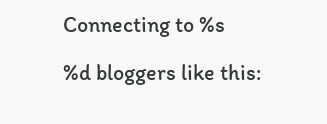Connecting to %s

%d bloggers like this: